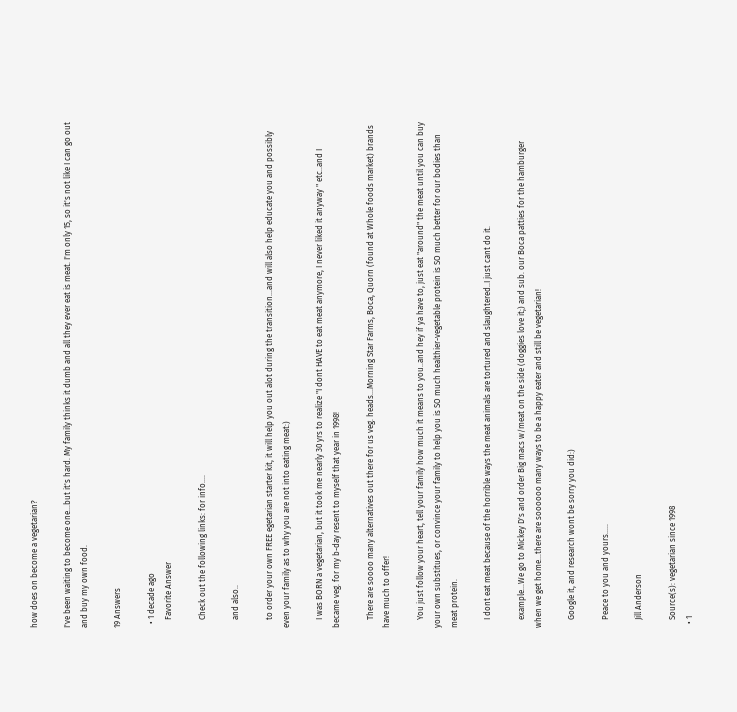how does on become a vegetarian?

I've been waiting to become one...but it's hard. My family thinks it dumb and all they ever eat is meat. I'm only 15, so it's not like I can go out and buy my own food.

19 Answers

  • 1 decade ago
    Favorite Answer

    Check out the following links: for info....

    and also..

    to order your own FREE egetarian starter kit, it will help you out alot during the transition...and will also help educate you and possibly even your family as to why you are not into eating meat:)

    I was BORN a vegetarian, but it took me nearly 30 yrs to realize "I dont HAVE to eat meat anymore, I never liked it anyway " etc..and I became veg. for my b-day resent to myself that year in 1998!

    There are soooo many alternatives out there for us veg. heads...Morning Star Farms, Boca, Quorn (found at Whole foods market) brands have much to offer!

    You just follow your heart, tell your family how much it means to you..and hey if ya have to, just eat "around" the meat until you can buy your own substitues, or convince your family to help you is SO much healthier-vegetable protein is SO much better for our bodies than meat protein.

    I dont eat meat because of the horrible ways the meat animals are tortured and slaughtered..I just cant do it.

    example...We go to Mickey D's and order Big macs w/meat on the side (doggies love it;) and sub. our Boca patties for the hamburger when we get home...there are soooooo many ways to be a happy eater and still be vegetarian!

    Google it, and research wont be sorry you did:)

    Peace to you and yours.....

    Jill Anderson

    Source(s): vegetarian since 1998
  • 1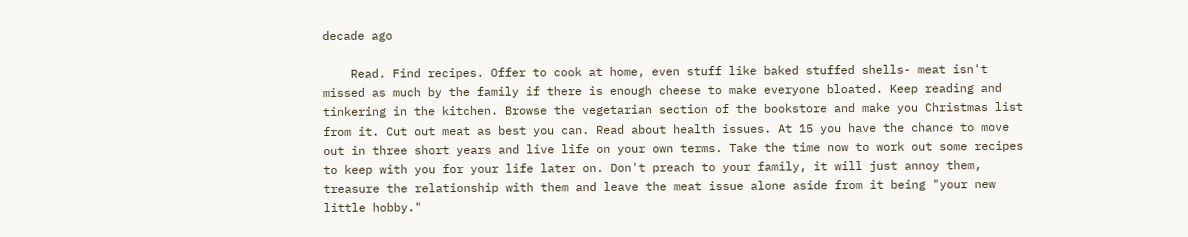decade ago

    Read. Find recipes. Offer to cook at home, even stuff like baked stuffed shells- meat isn't missed as much by the family if there is enough cheese to make everyone bloated. Keep reading and tinkering in the kitchen. Browse the vegetarian section of the bookstore and make you Christmas list from it. Cut out meat as best you can. Read about health issues. At 15 you have the chance to move out in three short years and live life on your own terms. Take the time now to work out some recipes to keep with you for your life later on. Don't preach to your family, it will just annoy them, treasure the relationship with them and leave the meat issue alone aside from it being "your new little hobby."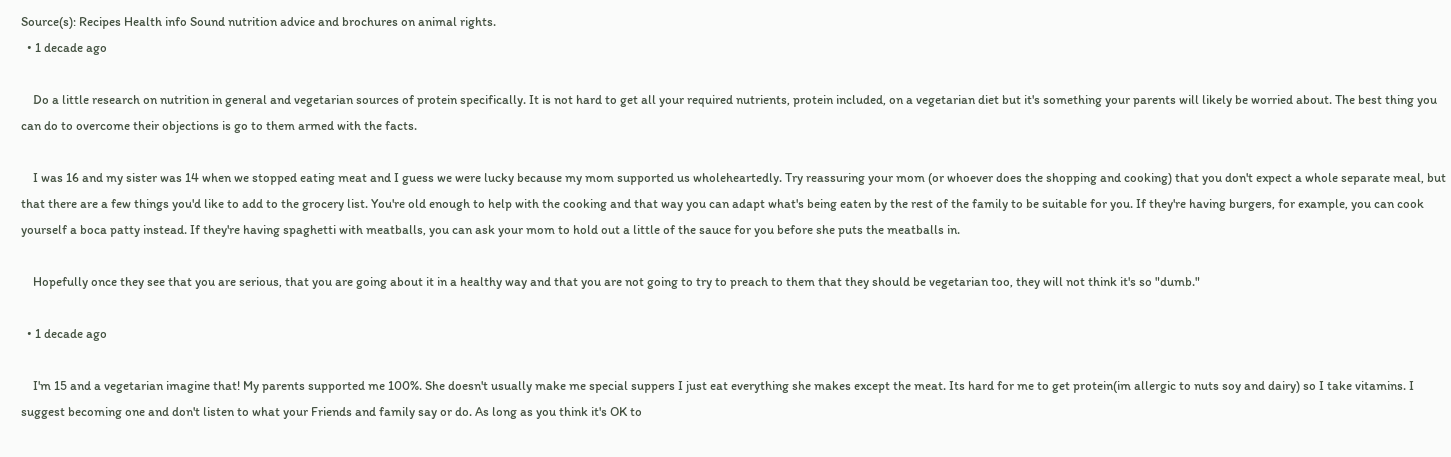Source(s): Recipes Health info Sound nutrition advice and brochures on animal rights.
  • 1 decade ago

    Do a little research on nutrition in general and vegetarian sources of protein specifically. It is not hard to get all your required nutrients, protein included, on a vegetarian diet but it's something your parents will likely be worried about. The best thing you can do to overcome their objections is go to them armed with the facts.

    I was 16 and my sister was 14 when we stopped eating meat and I guess we were lucky because my mom supported us wholeheartedly. Try reassuring your mom (or whoever does the shopping and cooking) that you don't expect a whole separate meal, but that there are a few things you'd like to add to the grocery list. You're old enough to help with the cooking and that way you can adapt what's being eaten by the rest of the family to be suitable for you. If they're having burgers, for example, you can cook yourself a boca patty instead. If they're having spaghetti with meatballs, you can ask your mom to hold out a little of the sauce for you before she puts the meatballs in.

    Hopefully once they see that you are serious, that you are going about it in a healthy way and that you are not going to try to preach to them that they should be vegetarian too, they will not think it's so "dumb."

  • 1 decade ago

    I'm 15 and a vegetarian imagine that! My parents supported me 100%. She doesn't usually make me special suppers I just eat everything she makes except the meat. Its hard for me to get protein(im allergic to nuts soy and dairy) so I take vitamins. I suggest becoming one and don't listen to what your Friends and family say or do. As long as you think it's OK to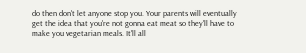do then don't let anyone stop you. Your parents will eventually get the idea that you're not gonna eat meat so they'll have to make you vegetarian meals. It'll all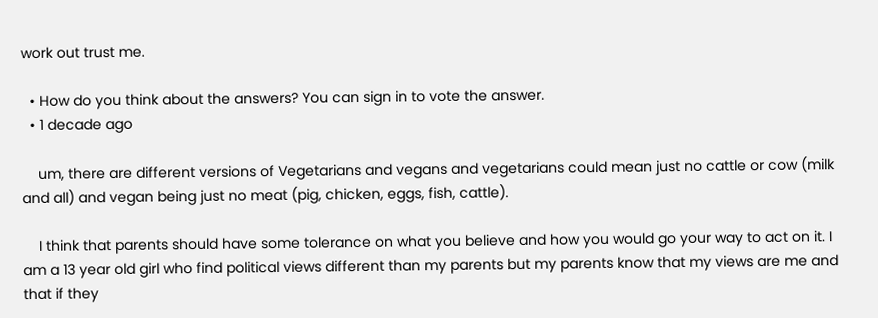work out trust me.

  • How do you think about the answers? You can sign in to vote the answer.
  • 1 decade ago

    um, there are different versions of Vegetarians and vegans and vegetarians could mean just no cattle or cow (milk and all) and vegan being just no meat (pig, chicken, eggs, fish, cattle).

    I think that parents should have some tolerance on what you believe and how you would go your way to act on it. I am a 13 year old girl who find political views different than my parents but my parents know that my views are me and that if they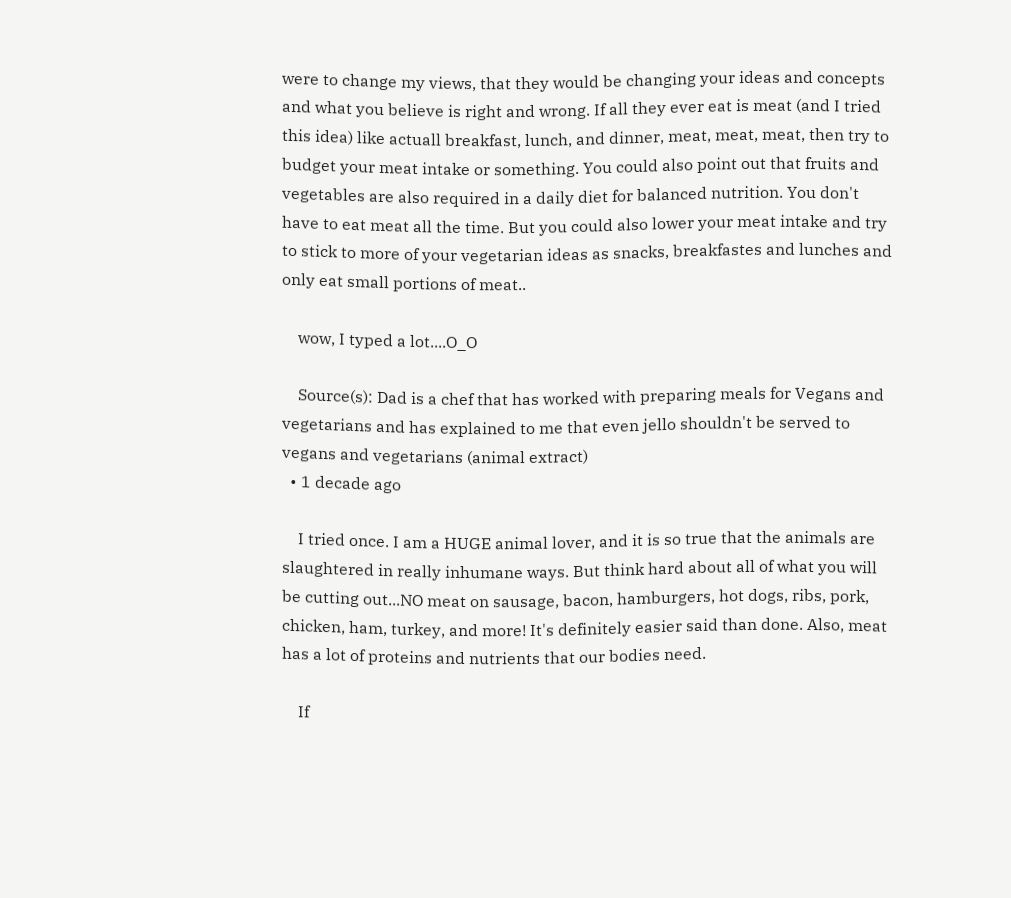were to change my views, that they would be changing your ideas and concepts and what you believe is right and wrong. If all they ever eat is meat (and I tried this idea) like actuall breakfast, lunch, and dinner, meat, meat, meat, then try to budget your meat intake or something. You could also point out that fruits and vegetables are also required in a daily diet for balanced nutrition. You don't have to eat meat all the time. But you could also lower your meat intake and try to stick to more of your vegetarian ideas as snacks, breakfastes and lunches and only eat small portions of meat..

    wow, I typed a lot....O_O

    Source(s): Dad is a chef that has worked with preparing meals for Vegans and vegetarians and has explained to me that even jello shouldn't be served to vegans and vegetarians (animal extract)
  • 1 decade ago

    I tried once. I am a HUGE animal lover, and it is so true that the animals are slaughtered in really inhumane ways. But think hard about all of what you will be cutting out...NO meat on sausage, bacon, hamburgers, hot dogs, ribs, pork, chicken, ham, turkey, and more! It's definitely easier said than done. Also, meat has a lot of proteins and nutrients that our bodies need.

    If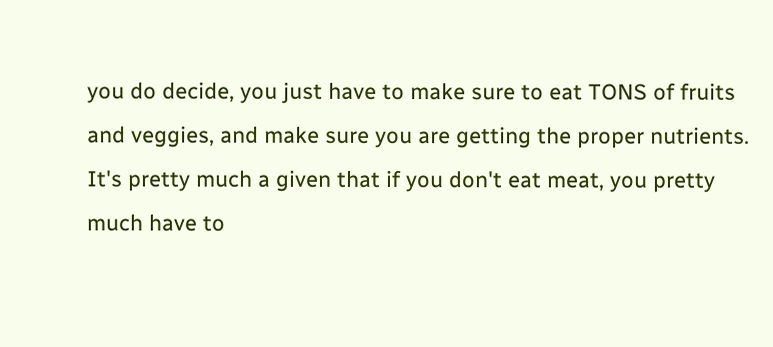you do decide, you just have to make sure to eat TONS of fruits and veggies, and make sure you are getting the proper nutrients. It's pretty much a given that if you don't eat meat, you pretty much have to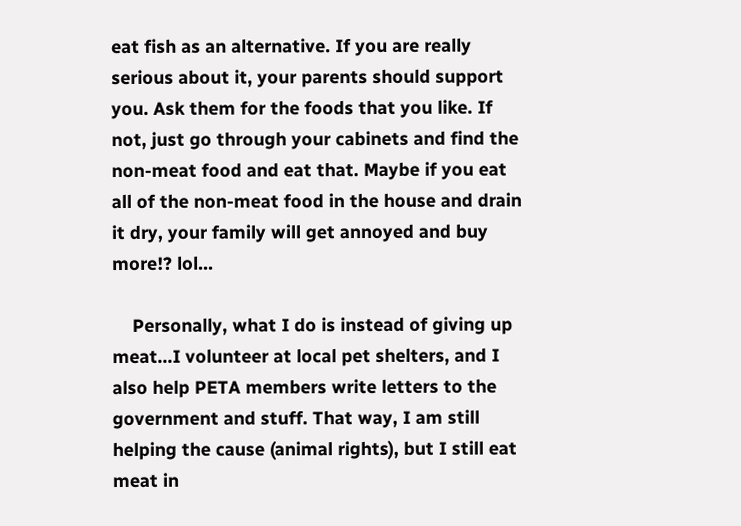eat fish as an alternative. If you are really serious about it, your parents should support you. Ask them for the foods that you like. If not, just go through your cabinets and find the non-meat food and eat that. Maybe if you eat all of the non-meat food in the house and drain it dry, your family will get annoyed and buy more!? lol...

    Personally, what I do is instead of giving up meat...I volunteer at local pet shelters, and I also help PETA members write letters to the government and stuff. That way, I am still helping the cause (animal rights), but I still eat meat in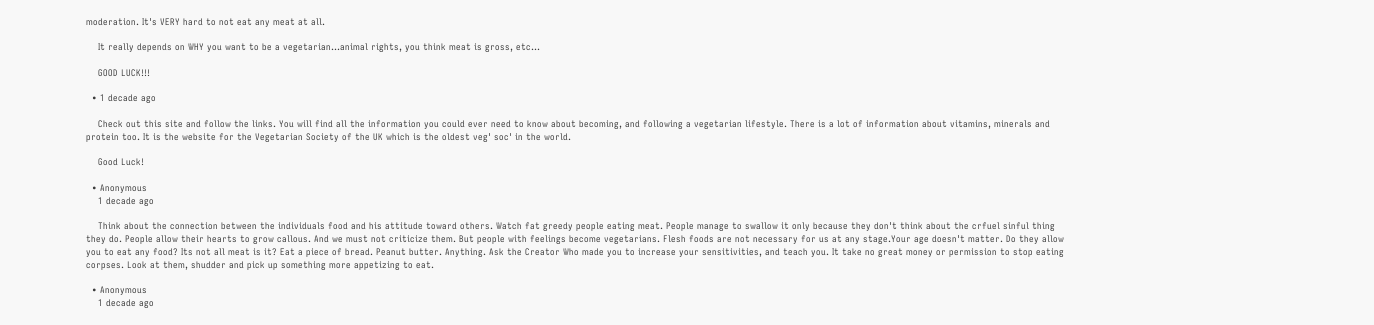moderation. It's VERY hard to not eat any meat at all.

    It really depends on WHY you want to be a vegetarian...animal rights, you think meat is gross, etc...

    GOOD LUCK!!!

  • 1 decade ago

    Check out this site and follow the links. You will find all the information you could ever need to know about becoming, and following a vegetarian lifestyle. There is a lot of information about vitamins, minerals and protein too. It is the website for the Vegetarian Society of the UK which is the oldest veg' soc' in the world.

    Good Luck!

  • Anonymous
    1 decade ago

    Think about the connection between the individuals food and his attitude toward others. Watch fat greedy people eating meat. People manage to swallow it only because they don't think about the crfuel sinful thing they do. People allow their hearts to grow callous. And we must not criticize them. But people with feelings become vegetarians. Flesh foods are not necessary for us at any stage.Your age doesn't matter. Do they allow you to eat any food? Its not all meat is it? Eat a piece of bread. Peanut butter. Anything. Ask the Creator Who made you to increase your sensitivities, and teach you. It take no great money or permission to stop eating corpses. Look at them, shudder and pick up something more appetizing to eat.

  • Anonymous
    1 decade ago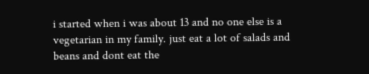i started when i was about 13 and no one else is a vegetarian in my family. just eat a lot of salads and beans and dont eat the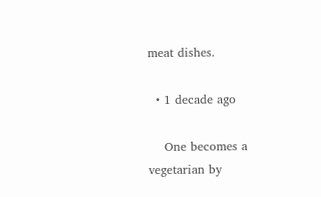meat dishes.

  • 1 decade ago

    One becomes a vegetarian by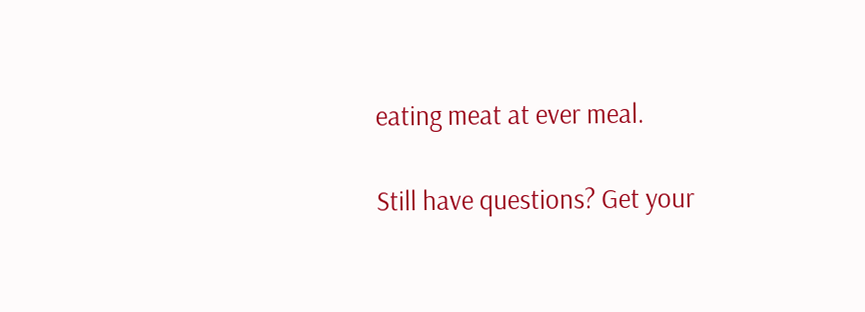eating meat at ever meal.

Still have questions? Get your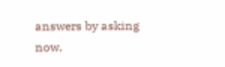answers by asking now.